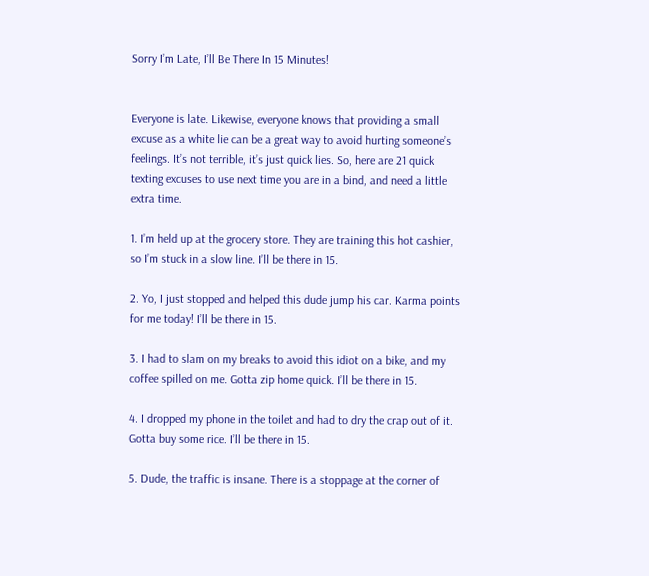Sorry I’m Late, I’ll Be There In 15 Minutes!


Everyone is late. Likewise, everyone knows that providing a small excuse as a white lie can be a great way to avoid hurting someone’s feelings. It’s not terrible, it’s just quick lies. So, here are 21 quick texting excuses to use next time you are in a bind, and need a little extra time.

1. I’m held up at the grocery store. They are training this hot cashier, so I’m stuck in a slow line. I’ll be there in 15.

2. Yo, I just stopped and helped this dude jump his car. Karma points for me today! I’ll be there in 15.

3. I had to slam on my breaks to avoid this idiot on a bike, and my coffee spilled on me. Gotta zip home quick. I’ll be there in 15.

4. I dropped my phone in the toilet and had to dry the crap out of it. Gotta buy some rice. I’ll be there in 15.

5. Dude, the traffic is insane. There is a stoppage at the corner of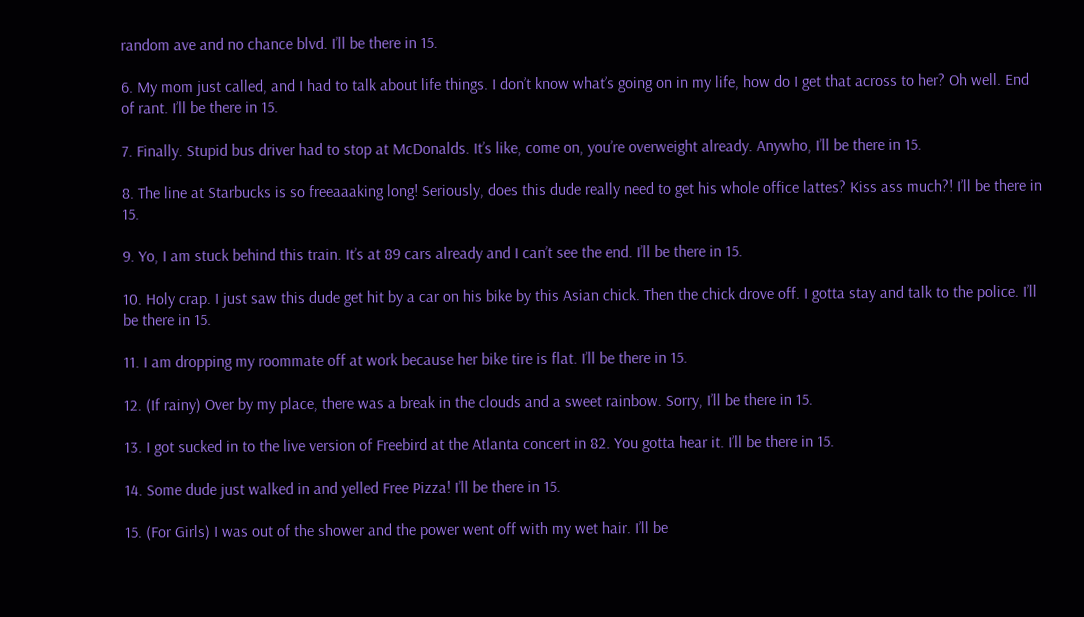random ave and no chance blvd. I’ll be there in 15.

6. My mom just called, and I had to talk about life things. I don’t know what’s going on in my life, how do I get that across to her? Oh well. End of rant. I’ll be there in 15.

7. Finally. Stupid bus driver had to stop at McDonalds. It’s like, come on, you’re overweight already. Anywho, I’ll be there in 15.

8. The line at Starbucks is so freeaaaking long! Seriously, does this dude really need to get his whole office lattes? Kiss ass much?! I’ll be there in 15.

9. Yo, I am stuck behind this train. It’s at 89 cars already and I can’t see the end. I’ll be there in 15.

10. Holy crap. I just saw this dude get hit by a car on his bike by this Asian chick. Then the chick drove off. I gotta stay and talk to the police. I’ll be there in 15.

11. I am dropping my roommate off at work because her bike tire is flat. I’ll be there in 15.

12. (If rainy) Over by my place, there was a break in the clouds and a sweet rainbow. Sorry, I’ll be there in 15.

13. I got sucked in to the live version of Freebird at the Atlanta concert in 82. You gotta hear it. I’ll be there in 15.

14. Some dude just walked in and yelled Free Pizza! I’ll be there in 15.

15. (For Girls) I was out of the shower and the power went off with my wet hair. I’ll be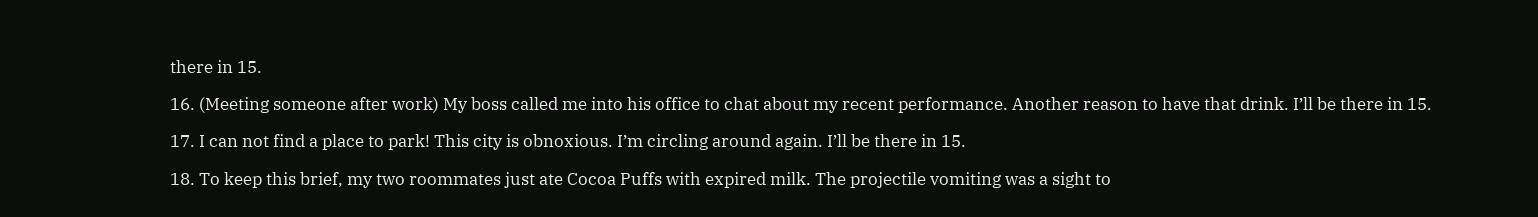there in 15.

16. (Meeting someone after work) My boss called me into his office to chat about my recent performance. Another reason to have that drink. I’ll be there in 15.

17. I can not find a place to park! This city is obnoxious. I’m circling around again. I’ll be there in 15.

18. To keep this brief, my two roommates just ate Cocoa Puffs with expired milk. The projectile vomiting was a sight to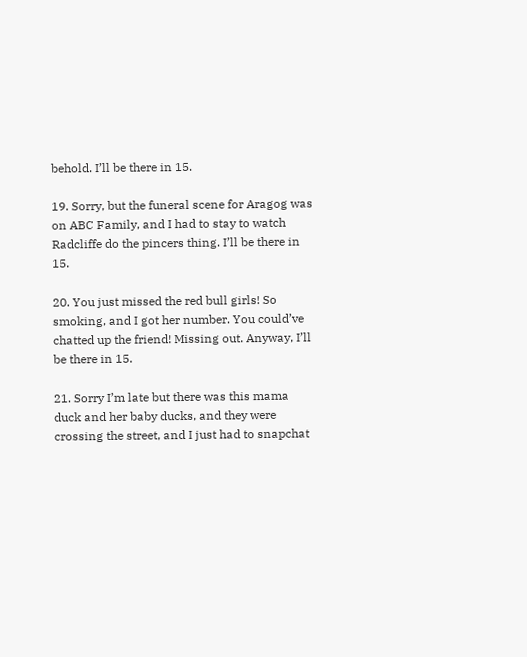behold. I’ll be there in 15.

19. Sorry, but the funeral scene for Aragog was on ABC Family, and I had to stay to watch Radcliffe do the pincers thing. I’ll be there in 15.

20. You just missed the red bull girls! So smoking, and I got her number. You could’ve chatted up the friend! Missing out. Anyway, I’ll be there in 15.

21. Sorry I’m late but there was this mama duck and her baby ducks, and they were crossing the street, and I just had to snapchat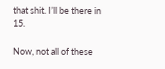that shit. I’ll be there in 15.

Now, not all of these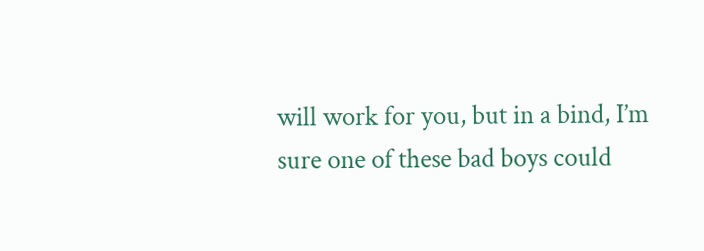will work for you, but in a bind, I’m sure one of these bad boys could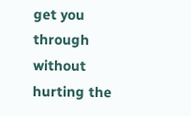get you through without hurting the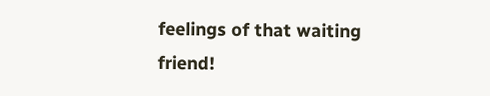feelings of that waiting friend!